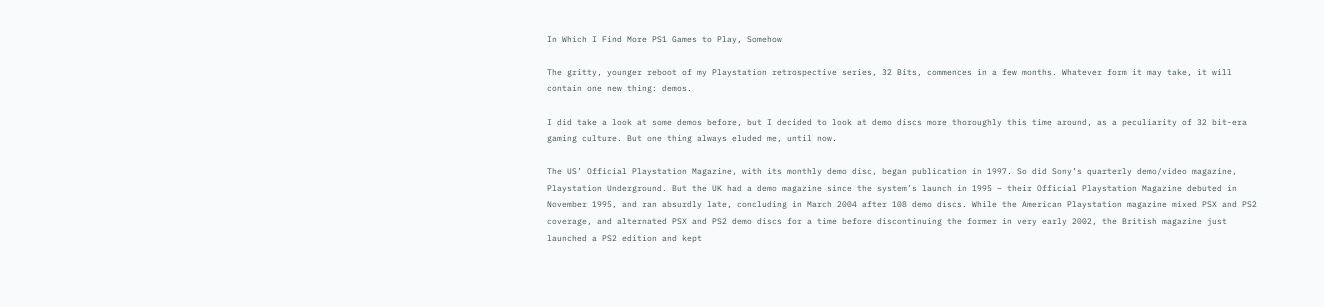In Which I Find More PS1 Games to Play, Somehow

The gritty, younger reboot of my Playstation retrospective series, 32 Bits, commences in a few months. Whatever form it may take, it will contain one new thing: demos.

I did take a look at some demos before, but I decided to look at demo discs more thoroughly this time around, as a peculiarity of 32 bit-era gaming culture. But one thing always eluded me, until now.

The US’ Official Playstation Magazine, with its monthly demo disc, began publication in 1997. So did Sony’s quarterly demo/video magazine, Playstation Underground. But the UK had a demo magazine since the system’s launch in 1995 – their Official Playstation Magazine debuted in November 1995, and ran absurdly late, concluding in March 2004 after 108 demo discs. While the American Playstation magazine mixed PSX and PS2 coverage, and alternated PSX and PS2 demo discs for a time before discontinuing the former in very early 2002, the British magazine just launched a PS2 edition and kept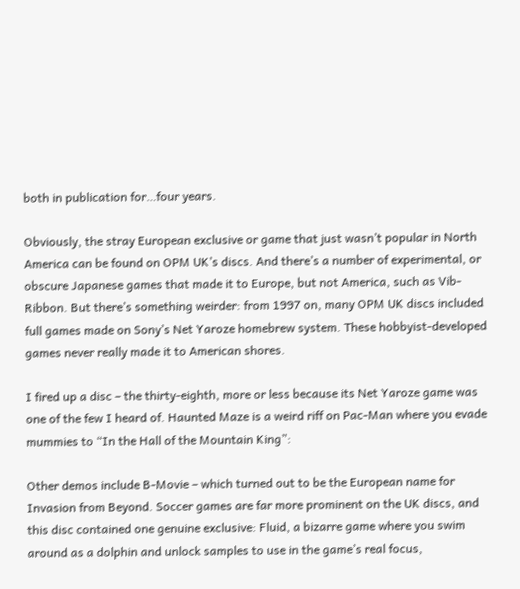both in publication for…four years.

Obviously, the stray European exclusive or game that just wasn’t popular in North America can be found on OPM UK’s discs. And there’s a number of experimental, or obscure Japanese games that made it to Europe, but not America, such as Vib-Ribbon. But there’s something weirder: from 1997 on, many OPM UK discs included full games made on Sony’s Net Yaroze homebrew system. These hobbyist-developed games never really made it to American shores.

I fired up a disc – the thirty-eighth, more or less because its Net Yaroze game was one of the few I heard of. Haunted Maze is a weird riff on Pac-Man where you evade mummies to “In the Hall of the Mountain King”:

Other demos include B-Movie – which turned out to be the European name for Invasion from Beyond. Soccer games are far more prominent on the UK discs, and this disc contained one genuine exclusive: Fluid, a bizarre game where you swim around as a dolphin and unlock samples to use in the game’s real focus,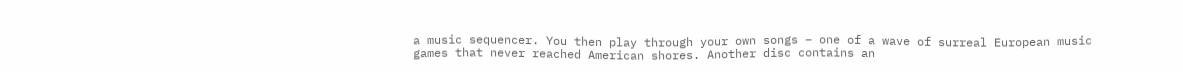a music sequencer. You then play through your own songs – one of a wave of surreal European music games that never reached American shores. Another disc contains an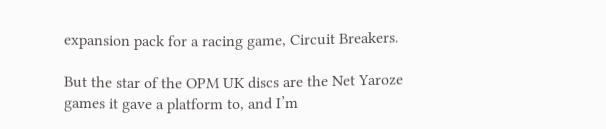expansion pack for a racing game, Circuit Breakers.

But the star of the OPM UK discs are the Net Yaroze games it gave a platform to, and I’m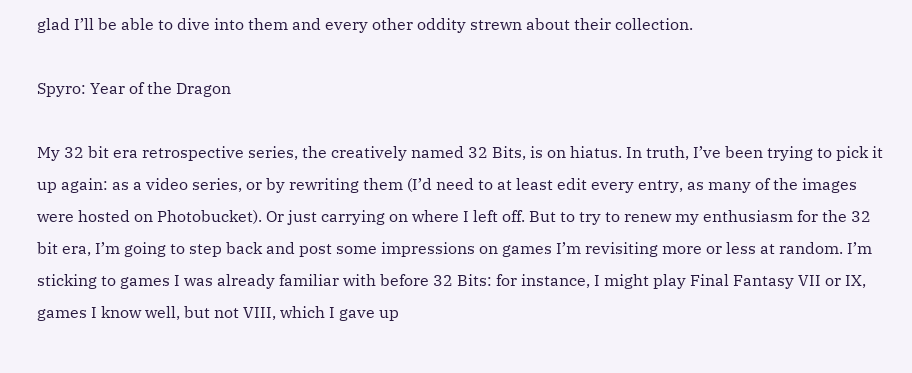glad I’ll be able to dive into them and every other oddity strewn about their collection.

Spyro: Year of the Dragon

My 32 bit era retrospective series, the creatively named 32 Bits, is on hiatus. In truth, I’ve been trying to pick it up again: as a video series, or by rewriting them (I’d need to at least edit every entry, as many of the images were hosted on Photobucket). Or just carrying on where I left off. But to try to renew my enthusiasm for the 32 bit era, I’m going to step back and post some impressions on games I’m revisiting more or less at random. I’m sticking to games I was already familiar with before 32 Bits: for instance, I might play Final Fantasy VII or IX, games I know well, but not VIII, which I gave up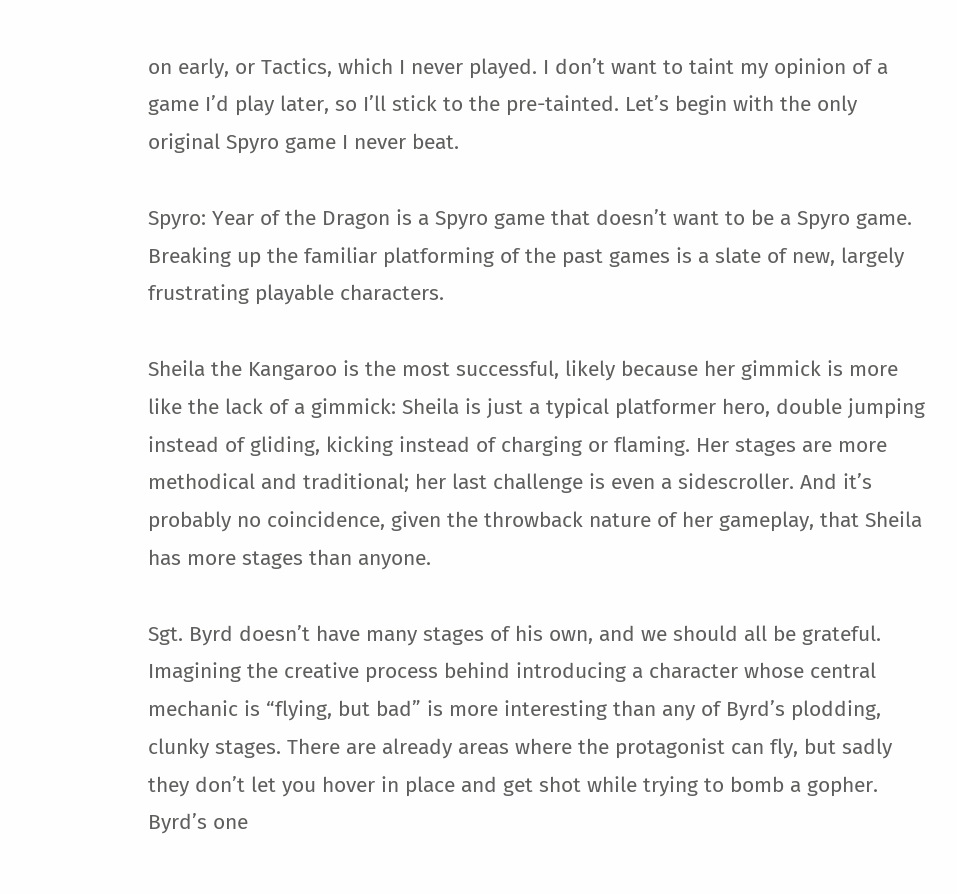on early, or Tactics, which I never played. I don’t want to taint my opinion of a game I’d play later, so I’ll stick to the pre-tainted. Let’s begin with the only original Spyro game I never beat.

Spyro: Year of the Dragon is a Spyro game that doesn’t want to be a Spyro game. Breaking up the familiar platforming of the past games is a slate of new, largely frustrating playable characters.

Sheila the Kangaroo is the most successful, likely because her gimmick is more like the lack of a gimmick: Sheila is just a typical platformer hero, double jumping instead of gliding, kicking instead of charging or flaming. Her stages are more methodical and traditional; her last challenge is even a sidescroller. And it’s probably no coincidence, given the throwback nature of her gameplay, that Sheila has more stages than anyone.

Sgt. Byrd doesn’t have many stages of his own, and we should all be grateful. Imagining the creative process behind introducing a character whose central mechanic is “flying, but bad” is more interesting than any of Byrd’s plodding, clunky stages. There are already areas where the protagonist can fly, but sadly they don’t let you hover in place and get shot while trying to bomb a gopher. Byrd’s one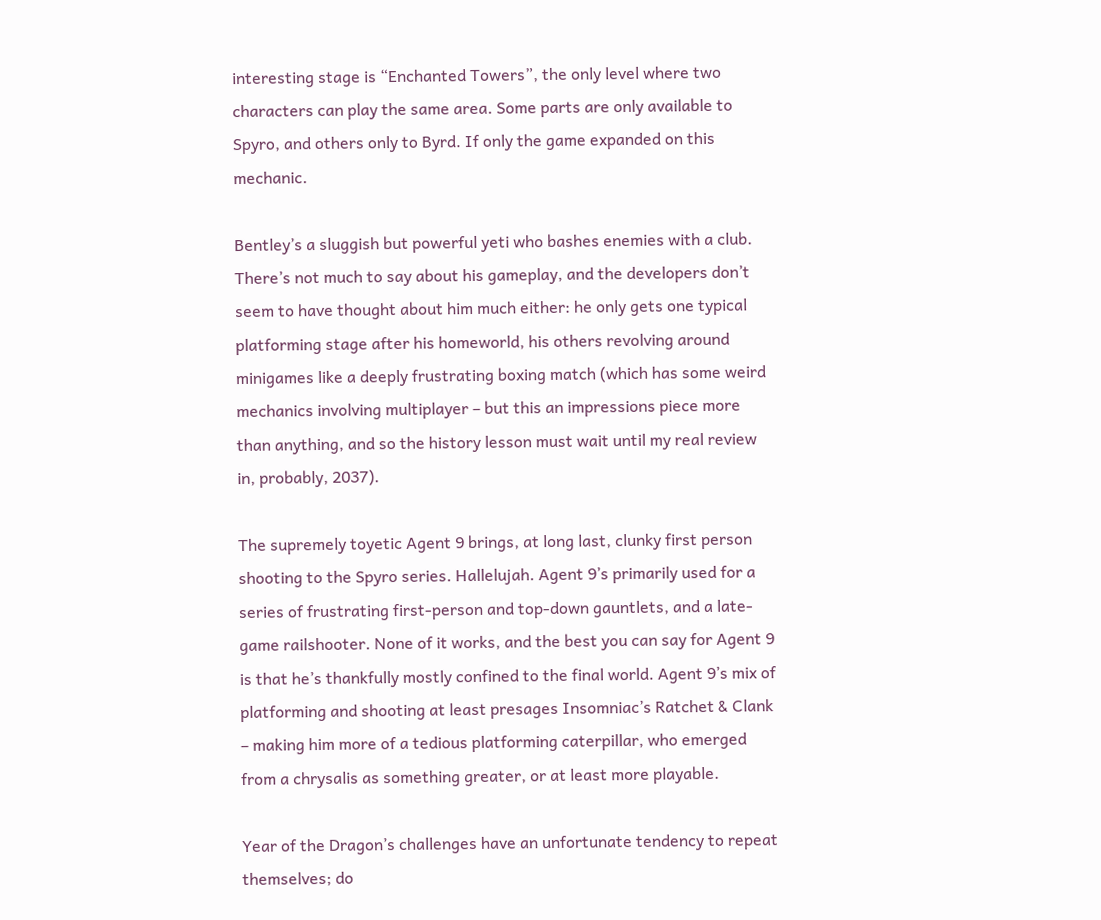interesting stage is “Enchanted Towers”, the only level where two characters can play the same area. Some parts are only available to Spyro, and others only to Byrd. If only the game expanded on this mechanic.

Bentley’s a sluggish but powerful yeti who bashes enemies with a club. There’s not much to say about his gameplay, and the developers don’t seem to have thought about him much either: he only gets one typical platforming stage after his homeworld, his others revolving around minigames like a deeply frustrating boxing match (which has some weird mechanics involving multiplayer – but this an impressions piece more than anything, and so the history lesson must wait until my real review in, probably, 2037).

The supremely toyetic Agent 9 brings, at long last, clunky first person shooting to the Spyro series. Hallelujah. Agent 9’s primarily used for a series of frustrating first-person and top-down gauntlets, and a late-game railshooter. None of it works, and the best you can say for Agent 9 is that he’s thankfully mostly confined to the final world. Agent 9’s mix of platforming and shooting at least presages Insomniac’s Ratchet & Clank – making him more of a tedious platforming caterpillar, who emerged from a chrysalis as something greater, or at least more playable.

Year of the Dragon’s challenges have an unfortunate tendency to repeat themselves; do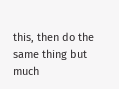this, then do the same thing but much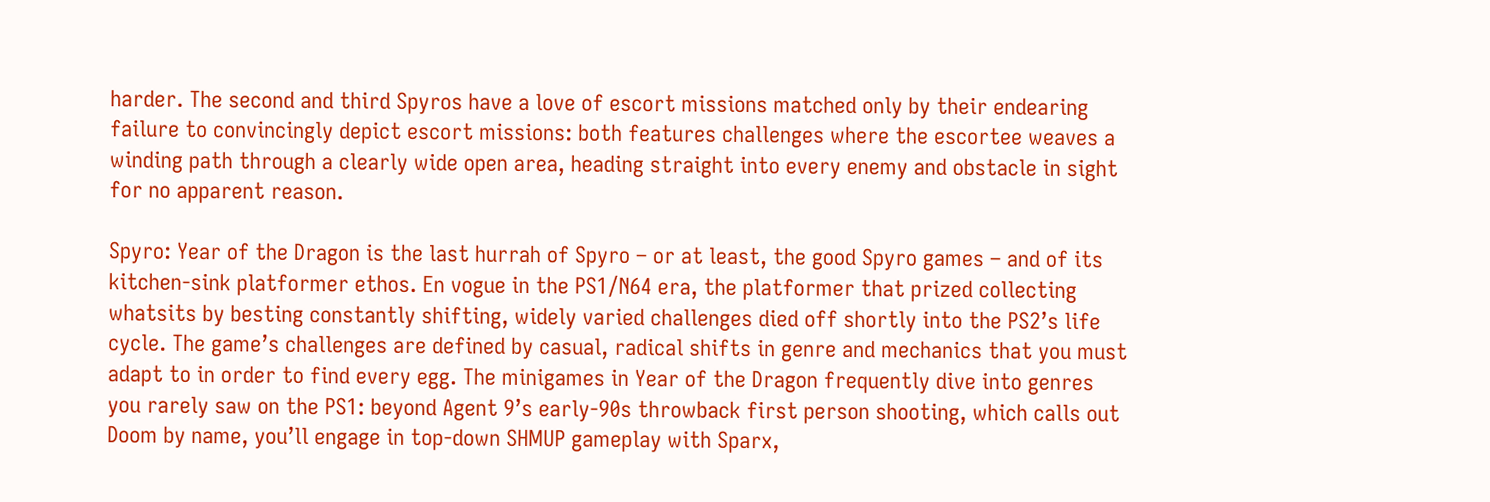harder. The second and third Spyros have a love of escort missions matched only by their endearing failure to convincingly depict escort missions: both features challenges where the escortee weaves a winding path through a clearly wide open area, heading straight into every enemy and obstacle in sight for no apparent reason.

Spyro: Year of the Dragon is the last hurrah of Spyro – or at least, the good Spyro games – and of its kitchen-sink platformer ethos. En vogue in the PS1/N64 era, the platformer that prized collecting whatsits by besting constantly shifting, widely varied challenges died off shortly into the PS2’s life cycle. The game’s challenges are defined by casual, radical shifts in genre and mechanics that you must adapt to in order to find every egg. The minigames in Year of the Dragon frequently dive into genres you rarely saw on the PS1: beyond Agent 9’s early-90s throwback first person shooting, which calls out Doom by name, you’ll engage in top-down SHMUP gameplay with Sparx,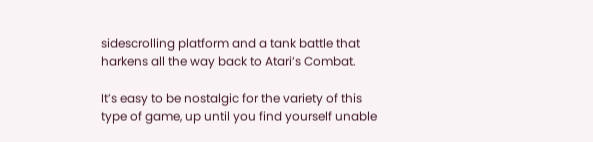sidescrolling platform and a tank battle that harkens all the way back to Atari’s Combat.

It’s easy to be nostalgic for the variety of this type of game, up until you find yourself unable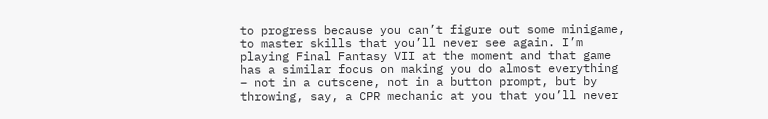to progress because you can’t figure out some minigame, to master skills that you’ll never see again. I’m playing Final Fantasy VII at the moment and that game has a similar focus on making you do almost everything – not in a cutscene, not in a button prompt, but by throwing, say, a CPR mechanic at you that you’ll never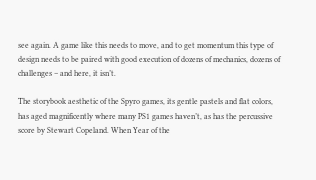see again. A game like this needs to move, and to get momentum this type of design needs to be paired with good execution of dozens of mechanics, dozens of challenges – and here, it isn’t.

The storybook aesthetic of the Spyro games, its gentle pastels and flat colors, has aged magnificently where many PS1 games haven’t, as has the percussive score by Stewart Copeland. When Year of the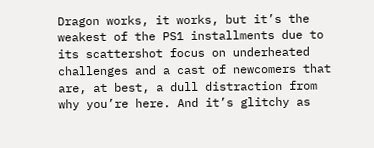Dragon works, it works, but it’s the weakest of the PS1 installments due to its scattershot focus on underheated challenges and a cast of newcomers that are, at best, a dull distraction from why you’re here. And it’s glitchy as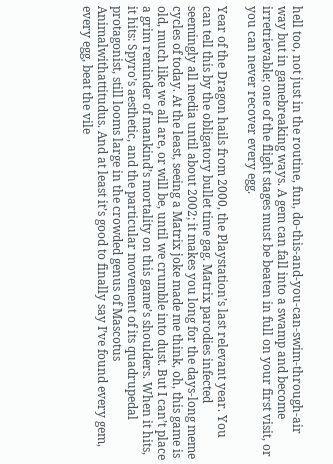hell too, not just in the routine, fun, do-this-and-you-can-swim-through-air way but in gamebreaking ways. A gem can fall into a swamp and become irretrievable; one of the flight stages must be beaten in full on your first visit, or you can never recover every egg.

Year of the Dragon hails from 2000, the Playstation’s last relevant year. You can tell this by the obligatory bullet time gag. Matrix parodies infected seemingly all media until about 2002; it makes you long for the days-long meme cycles of today. At the least, seeing a Matrix joke made me think, oh, this game is old, much like we all are, or will be, until we crumble into dust. But I can’t place a grim reminder of mankind’s mortality on this game’s shoulders. When it hits, it hits: Spyro’s aesthetic, and the particular movement of its quadrupedal protagonist, still looms large in the crowded genus of Mascotus Animalwithattitudus. And at least it’s good to finally say I’ve found every gem, every egg, beat the vile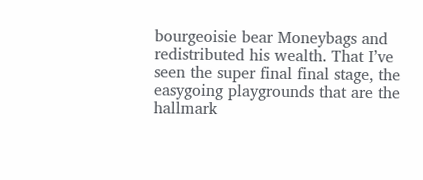bourgeoisie bear Moneybags and redistributed his wealth. That I’ve seen the super final final stage, the easygoing playgrounds that are the hallmark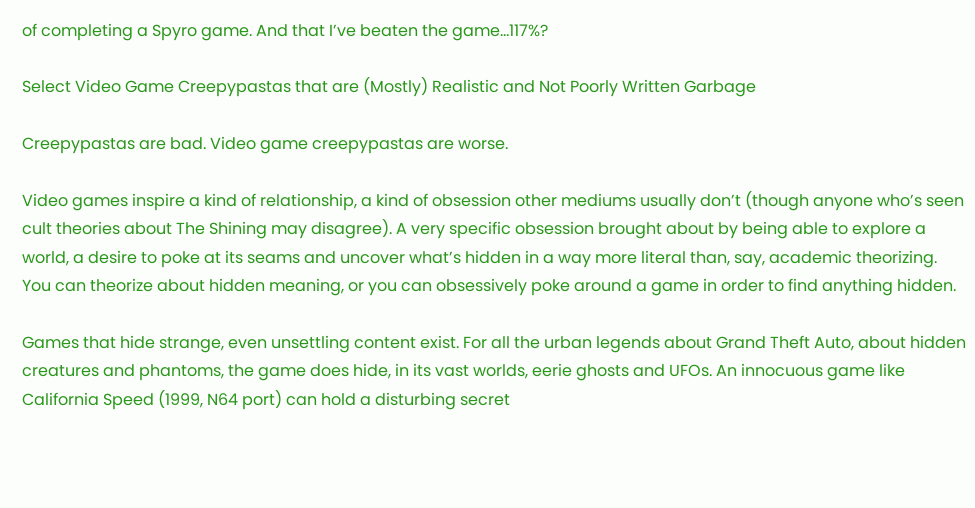of completing a Spyro game. And that I’ve beaten the game…117%?

Select Video Game Creepypastas that are (Mostly) Realistic and Not Poorly Written Garbage

Creepypastas are bad. Video game creepypastas are worse.

Video games inspire a kind of relationship, a kind of obsession other mediums usually don’t (though anyone who’s seen cult theories about The Shining may disagree). A very specific obsession brought about by being able to explore a world, a desire to poke at its seams and uncover what’s hidden in a way more literal than, say, academic theorizing. You can theorize about hidden meaning, or you can obsessively poke around a game in order to find anything hidden.

Games that hide strange, even unsettling content exist. For all the urban legends about Grand Theft Auto, about hidden creatures and phantoms, the game does hide, in its vast worlds, eerie ghosts and UFOs. An innocuous game like California Speed (1999, N64 port) can hold a disturbing secret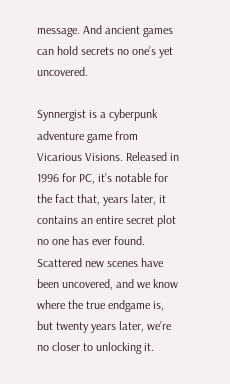message. And ancient games can hold secrets no one’s yet uncovered.

Synnergist is a cyberpunk adventure game from Vicarious Visions. Released in 1996 for PC, it’s notable for the fact that, years later, it contains an entire secret plot no one has ever found. Scattered new scenes have been uncovered, and we know where the true endgame is, but twenty years later, we’re no closer to unlocking it.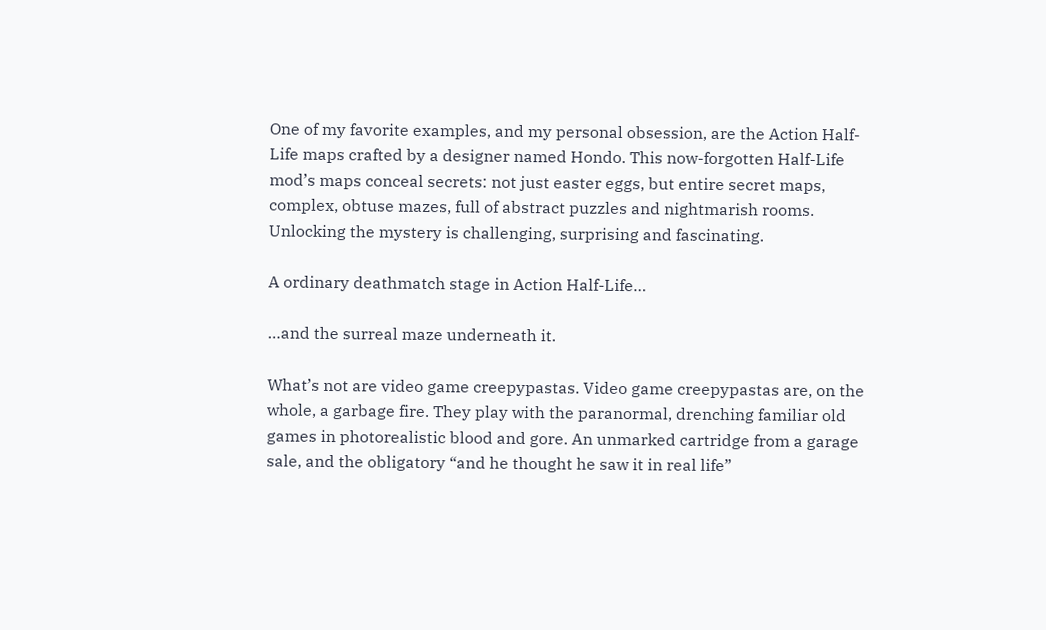One of my favorite examples, and my personal obsession, are the Action Half-Life maps crafted by a designer named Hondo. This now-forgotten Half-Life mod’s maps conceal secrets: not just easter eggs, but entire secret maps, complex, obtuse mazes, full of abstract puzzles and nightmarish rooms. Unlocking the mystery is challenging, surprising and fascinating.

A ordinary deathmatch stage in Action Half-Life…

…and the surreal maze underneath it.

What’s not are video game creepypastas. Video game creepypastas are, on the whole, a garbage fire. They play with the paranormal, drenching familiar old games in photorealistic blood and gore. An unmarked cartridge from a garage sale, and the obligatory “and he thought he saw it in real life”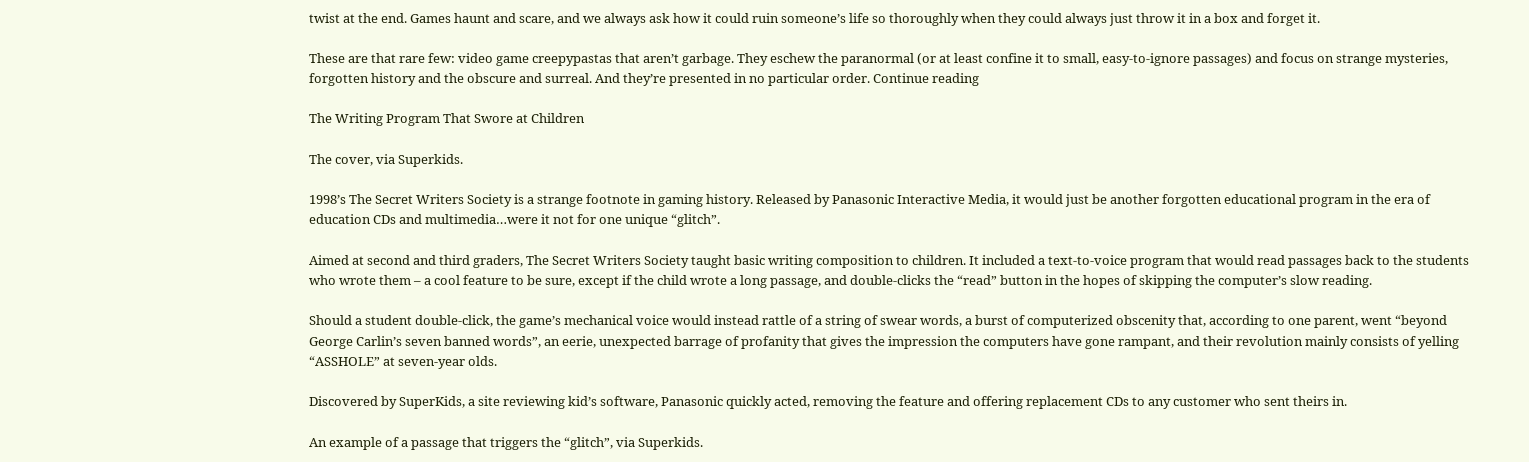twist at the end. Games haunt and scare, and we always ask how it could ruin someone’s life so thoroughly when they could always just throw it in a box and forget it.

These are that rare few: video game creepypastas that aren’t garbage. They eschew the paranormal (or at least confine it to small, easy-to-ignore passages) and focus on strange mysteries, forgotten history and the obscure and surreal. And they’re presented in no particular order. Continue reading

The Writing Program That Swore at Children

The cover, via Superkids.

1998’s The Secret Writers Society is a strange footnote in gaming history. Released by Panasonic Interactive Media, it would just be another forgotten educational program in the era of education CDs and multimedia…were it not for one unique “glitch”.

Aimed at second and third graders, The Secret Writers Society taught basic writing composition to children. It included a text-to-voice program that would read passages back to the students who wrote them – a cool feature to be sure, except if the child wrote a long passage, and double-clicks the “read” button in the hopes of skipping the computer’s slow reading.

Should a student double-click, the game’s mechanical voice would instead rattle of a string of swear words, a burst of computerized obscenity that, according to one parent, went “beyond George Carlin’s seven banned words”, an eerie, unexpected barrage of profanity that gives the impression the computers have gone rampant, and their revolution mainly consists of yelling “ASSHOLE” at seven-year olds.

Discovered by SuperKids, a site reviewing kid’s software, Panasonic quickly acted, removing the feature and offering replacement CDs to any customer who sent theirs in.

An example of a passage that triggers the “glitch”, via Superkids.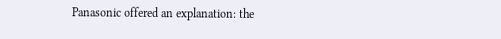Panasonic offered an explanation: the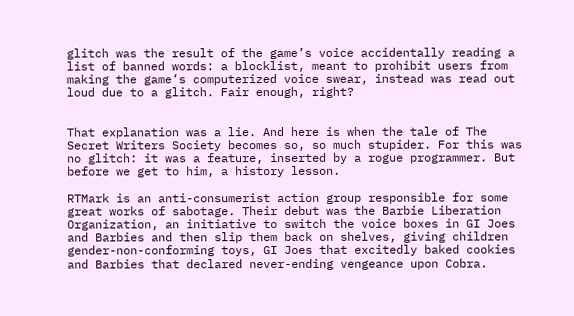glitch was the result of the game’s voice accidentally reading a list of banned words: a blocklist, meant to prohibit users from making the game’s computerized voice swear, instead was read out loud due to a glitch. Fair enough, right?


That explanation was a lie. And here is when the tale of The Secret Writers Society becomes so, so much stupider. For this was no glitch: it was a feature, inserted by a rogue programmer. But before we get to him, a history lesson.

RTMark is an anti-consumerist action group responsible for some great works of sabotage. Their debut was the Barbie Liberation Organization, an initiative to switch the voice boxes in GI Joes and Barbies and then slip them back on shelves, giving children gender-non-conforming toys, GI Joes that excitedly baked cookies and Barbies that declared never-ending vengeance upon Cobra.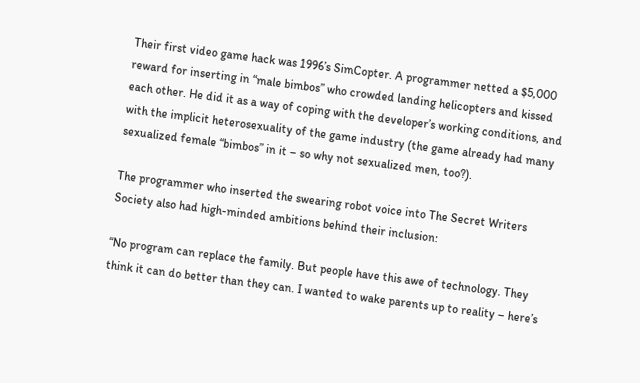Their first video game hack was 1996’s SimCopter. A programmer netted a $5,000 reward for inserting in “male bimbos” who crowded landing helicopters and kissed each other. He did it as a way of coping with the developer’s working conditions, and with the implicit heterosexuality of the game industry (the game already had many sexualized female “bimbos” in it – so why not sexualized men, too?).

The programmer who inserted the swearing robot voice into The Secret Writers Society also had high-minded ambitions behind their inclusion:

“No program can replace the family. But people have this awe of technology. They think it can do better than they can. I wanted to wake parents up to reality – here’s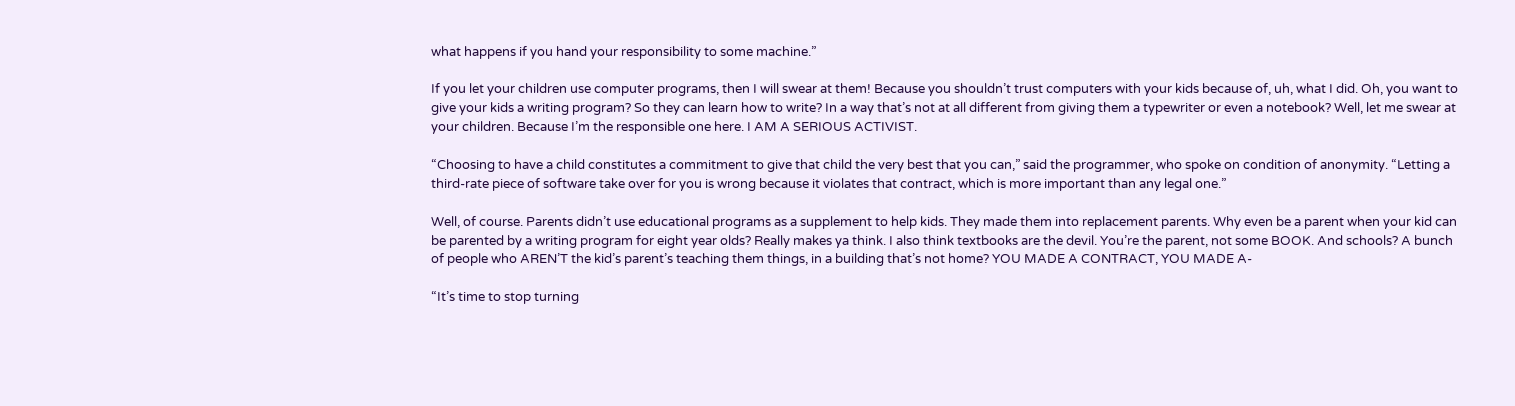what happens if you hand your responsibility to some machine.”

If you let your children use computer programs, then I will swear at them! Because you shouldn’t trust computers with your kids because of, uh, what I did. Oh, you want to give your kids a writing program? So they can learn how to write? In a way that’s not at all different from giving them a typewriter or even a notebook? Well, let me swear at your children. Because I’m the responsible one here. I AM A SERIOUS ACTIVIST.

“Choosing to have a child constitutes a commitment to give that child the very best that you can,” said the programmer, who spoke on condition of anonymity. “Letting a third-rate piece of software take over for you is wrong because it violates that contract, which is more important than any legal one.”

Well, of course. Parents didn’t use educational programs as a supplement to help kids. They made them into replacement parents. Why even be a parent when your kid can be parented by a writing program for eight year olds? Really makes ya think. I also think textbooks are the devil. You’re the parent, not some BOOK. And schools? A bunch of people who AREN’T the kid’s parent’s teaching them things, in a building that’s not home? YOU MADE A CONTRACT, YOU MADE A-

“It’s time to stop turning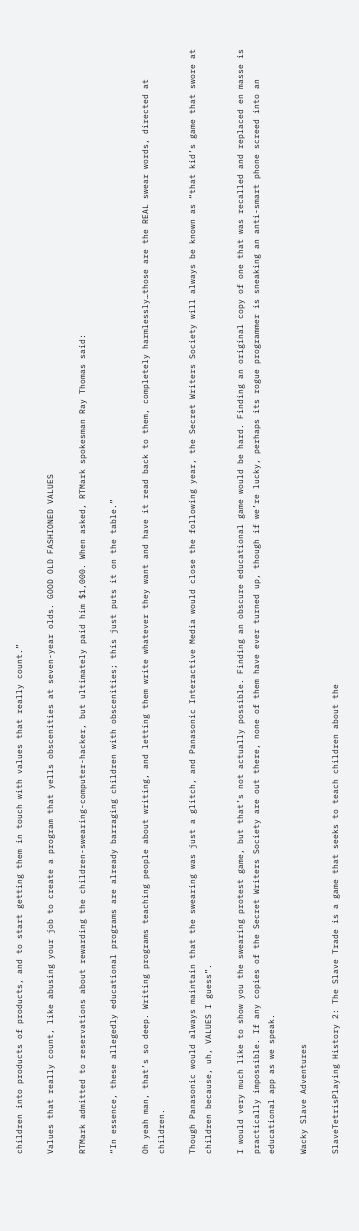children into products of products, and to start getting them in touch with values that really count.”

Values that really count, like abusing your job to create a program that yells obscenities at seven-year olds. GOOD OLD FASHIONED VALUES

RTMark admitted to reservations about rewarding the children-swearing-computer-hacker, but ultimately paid him $1,000. When asked, RTMark spokesman Ray Thomas said:

“In essence, these allegedly educational programs are already barraging children with obscenities; this just puts it on the table.”

Oh yeah man, that’s so deep. Writing programs teaching people about writing, and letting them write whatever they want and have it read back to them, completely harmlessly…those are the REAL swear words, directed at children.

Though Panasonic would always maintain that the swearing was just a glitch, and Panasonic Interactive Media would close the following year, the Secret Writers Society will always be known as “that kid’s game that swore at children because, uh, VALUES I guess”.

I would very much like to show you the swearing protest game, but that’s not actually possible. Finding an obscure educational game would be hard. Finding an original copy of one that was recalled and replaced en masse is practically impossible. If any copies of the Secret Writers Society are out there, none of them have ever turned up, though if we’re lucky, perhaps its rogue programmer is sneaking an anti-smart phone screed into an educational app as we speak.

Wacky Slave Adventures

SlaveTetrisPlaying History 2: The Slave Trade is a game that seeks to teach children about the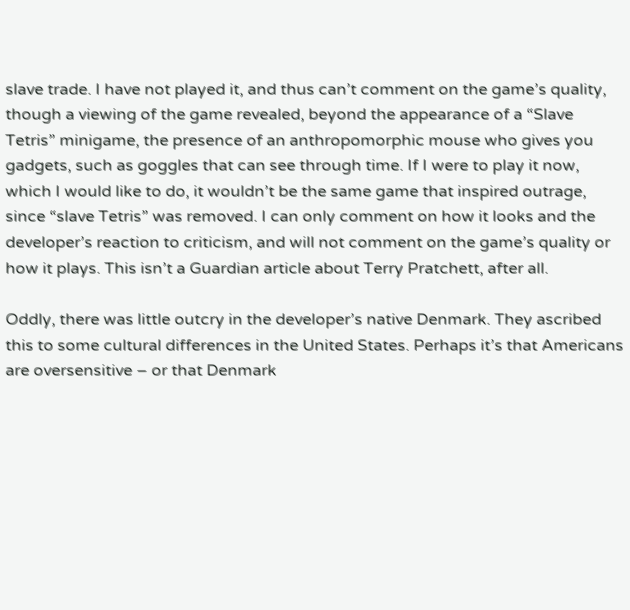slave trade. I have not played it, and thus can’t comment on the game’s quality, though a viewing of the game revealed, beyond the appearance of a “Slave Tetris” minigame, the presence of an anthropomorphic mouse who gives you gadgets, such as goggles that can see through time. If I were to play it now, which I would like to do, it wouldn’t be the same game that inspired outrage, since “slave Tetris” was removed. I can only comment on how it looks and the developer’s reaction to criticism, and will not comment on the game’s quality or how it plays. This isn’t a Guardian article about Terry Pratchett, after all.

Oddly, there was little outcry in the developer’s native Denmark. They ascribed this to some cultural differences in the United States. Perhaps it’s that Americans are oversensitive – or that Denmark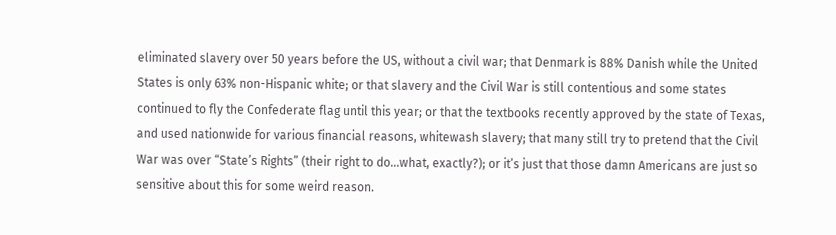eliminated slavery over 50 years before the US, without a civil war; that Denmark is 88% Danish while the United States is only 63% non-Hispanic white; or that slavery and the Civil War is still contentious and some states continued to fly the Confederate flag until this year; or that the textbooks recently approved by the state of Texas, and used nationwide for various financial reasons, whitewash slavery; that many still try to pretend that the Civil War was over “State’s Rights” (their right to do…what, exactly?); or it’s just that those damn Americans are just so sensitive about this for some weird reason.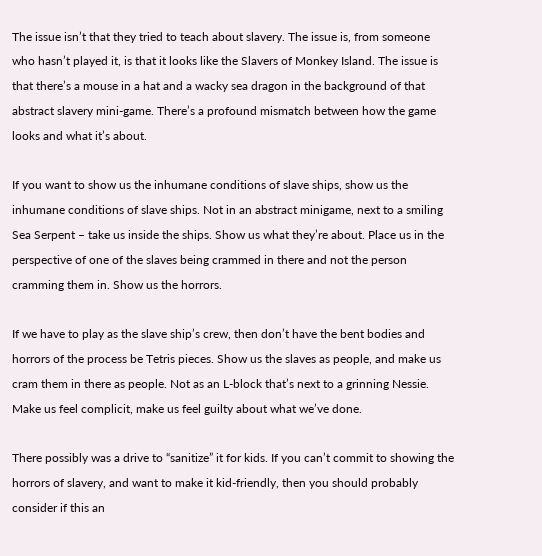The issue isn’t that they tried to teach about slavery. The issue is, from someone who hasn’t played it, is that it looks like the Slavers of Monkey Island. The issue is that there’s a mouse in a hat and a wacky sea dragon in the background of that abstract slavery mini-game. There’s a profound mismatch between how the game looks and what it’s about.

If you want to show us the inhumane conditions of slave ships, show us the inhumane conditions of slave ships. Not in an abstract minigame, next to a smiling Sea Serpent – take us inside the ships. Show us what they’re about. Place us in the perspective of one of the slaves being crammed in there and not the person cramming them in. Show us the horrors.

If we have to play as the slave ship’s crew, then don’t have the bent bodies and horrors of the process be Tetris pieces. Show us the slaves as people, and make us cram them in there as people. Not as an L-block that’s next to a grinning Nessie. Make us feel complicit, make us feel guilty about what we’ve done.

There possibly was a drive to “sanitize” it for kids. If you can’t commit to showing the horrors of slavery, and want to make it kid-friendly, then you should probably consider if this an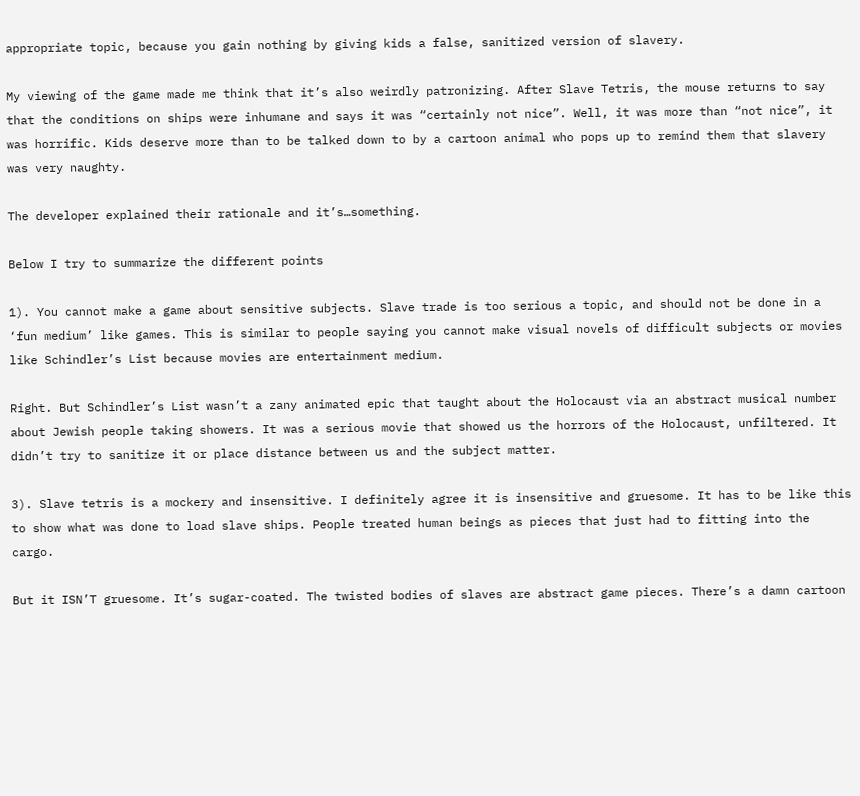appropriate topic, because you gain nothing by giving kids a false, sanitized version of slavery.

My viewing of the game made me think that it’s also weirdly patronizing. After Slave Tetris, the mouse returns to say that the conditions on ships were inhumane and says it was “certainly not nice”. Well, it was more than “not nice”, it was horrific. Kids deserve more than to be talked down to by a cartoon animal who pops up to remind them that slavery was very naughty.

The developer explained their rationale and it’s…something.

Below I try to summarize the different points

1). You cannot make a game about sensitive subjects. Slave trade is too serious a topic, and should not be done in a ‘fun medium’ like games. This is similar to people saying you cannot make visual novels of difficult subjects or movies like Schindler’s List because movies are entertainment medium.

Right. But Schindler’s List wasn’t a zany animated epic that taught about the Holocaust via an abstract musical number about Jewish people taking showers. It was a serious movie that showed us the horrors of the Holocaust, unfiltered. It didn’t try to sanitize it or place distance between us and the subject matter.

3). Slave tetris is a mockery and insensitive. I definitely agree it is insensitive and gruesome. It has to be like this to show what was done to load slave ships. People treated human beings as pieces that just had to fitting into the cargo.

But it ISN’T gruesome. It’s sugar-coated. The twisted bodies of slaves are abstract game pieces. There’s a damn cartoon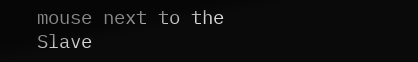mouse next to the Slave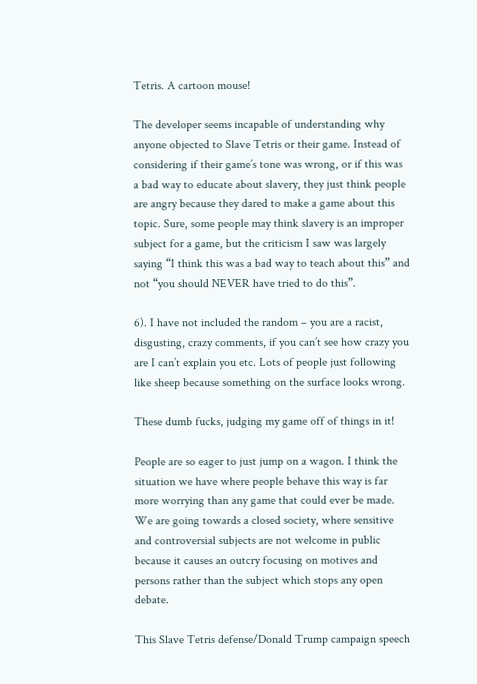Tetris. A cartoon mouse!

The developer seems incapable of understanding why anyone objected to Slave Tetris or their game. Instead of considering if their game’s tone was wrong, or if this was a bad way to educate about slavery, they just think people are angry because they dared to make a game about this topic. Sure, some people may think slavery is an improper subject for a game, but the criticism I saw was largely saying “I think this was a bad way to teach about this” and not “you should NEVER have tried to do this”.

6). I have not included the random – you are a racist, disgusting, crazy comments, if you can’t see how crazy you are I can’t explain you etc. Lots of people just following like sheep because something on the surface looks wrong.

These dumb fucks, judging my game off of things in it!

People are so eager to just jump on a wagon. I think the situation we have where people behave this way is far more worrying than any game that could ever be made. We are going towards a closed society, where sensitive and controversial subjects are not welcome in public because it causes an outcry focusing on motives and persons rather than the subject which stops any open debate.

This Slave Tetris defense/Donald Trump campaign speech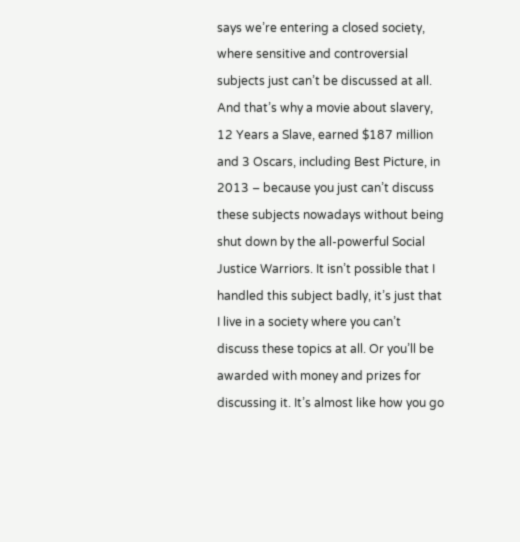says we’re entering a closed society, where sensitive and controversial subjects just can’t be discussed at all. And that’s why a movie about slavery, 12 Years a Slave, earned $187 million and 3 Oscars, including Best Picture, in 2013 – because you just can’t discuss these subjects nowadays without being shut down by the all-powerful Social Justice Warriors. It isn’t possible that I handled this subject badly, it’s just that I live in a society where you can’t discuss these topics at all. Or you’ll be awarded with money and prizes for discussing it. It’s almost like how you go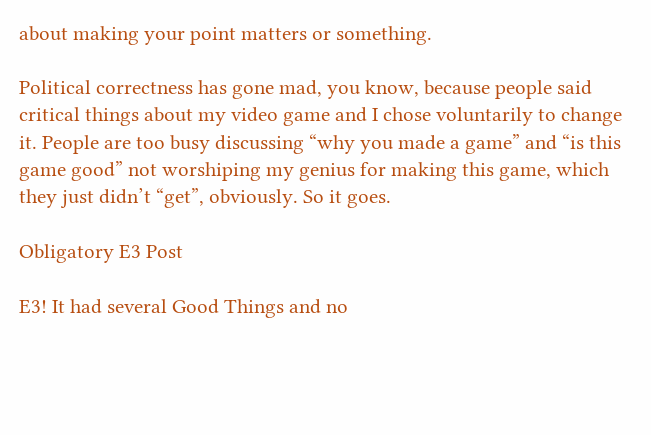about making your point matters or something.

Political correctness has gone mad, you know, because people said critical things about my video game and I chose voluntarily to change it. People are too busy discussing “why you made a game” and “is this game good” not worshiping my genius for making this game, which they just didn’t “get”, obviously. So it goes.

Obligatory E3 Post

E3! It had several Good Things and no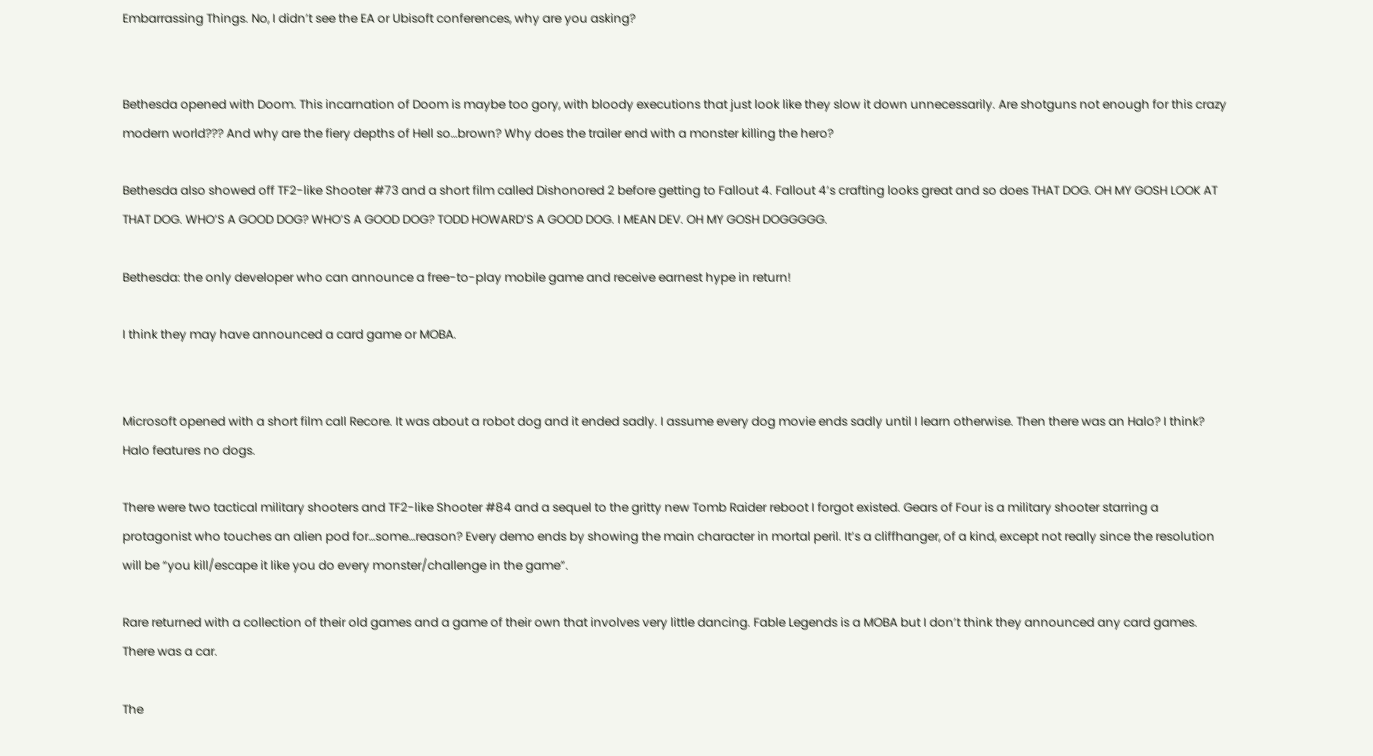Embarrassing Things. No, I didn’t see the EA or Ubisoft conferences, why are you asking?


Bethesda opened with Doom. This incarnation of Doom is maybe too gory, with bloody executions that just look like they slow it down unnecessarily. Are shotguns not enough for this crazy modern world??? And why are the fiery depths of Hell so…brown? Why does the trailer end with a monster killing the hero?

Bethesda also showed off TF2-like Shooter #73 and a short film called Dishonored 2 before getting to Fallout 4. Fallout 4’s crafting looks great and so does THAT DOG. OH MY GOSH LOOK AT THAT DOG. WHO’S A GOOD DOG? WHO’S A GOOD DOG? TODD HOWARD’S A GOOD DOG. I MEAN DEV. OH MY GOSH DOGGGGG.

Bethesda: the only developer who can announce a free-to-play mobile game and receive earnest hype in return!

I think they may have announced a card game or MOBA.


Microsoft opened with a short film call Recore. It was about a robot dog and it ended sadly. I assume every dog movie ends sadly until I learn otherwise. Then there was an Halo? I think? Halo features no dogs.

There were two tactical military shooters and TF2-like Shooter #84 and a sequel to the gritty new Tomb Raider reboot I forgot existed. Gears of Four is a military shooter starring a protagonist who touches an alien pod for…some…reason? Every demo ends by showing the main character in mortal peril. It’s a cliffhanger, of a kind, except not really since the resolution will be “you kill/escape it like you do every monster/challenge in the game”.

Rare returned with a collection of their old games and a game of their own that involves very little dancing. Fable Legends is a MOBA but I don’t think they announced any card games. There was a car.

The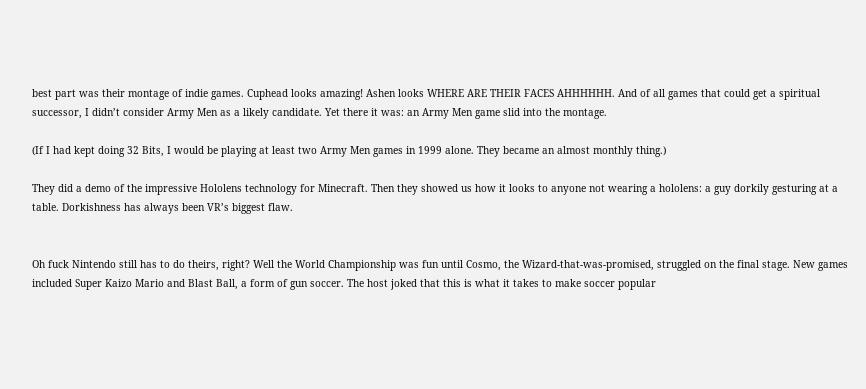best part was their montage of indie games. Cuphead looks amazing! Ashen looks WHERE ARE THEIR FACES AHHHHHH. And of all games that could get a spiritual successor, I didn’t consider Army Men as a likely candidate. Yet there it was: an Army Men game slid into the montage.

(If I had kept doing 32 Bits, I would be playing at least two Army Men games in 1999 alone. They became an almost monthly thing.)

They did a demo of the impressive Hololens technology for Minecraft. Then they showed us how it looks to anyone not wearing a hololens: a guy dorkily gesturing at a table. Dorkishness has always been VR’s biggest flaw.


Oh fuck Nintendo still has to do theirs, right? Well the World Championship was fun until Cosmo, the Wizard-that-was-promised, struggled on the final stage. New games included Super Kaizo Mario and Blast Ball, a form of gun soccer. The host joked that this is what it takes to make soccer popular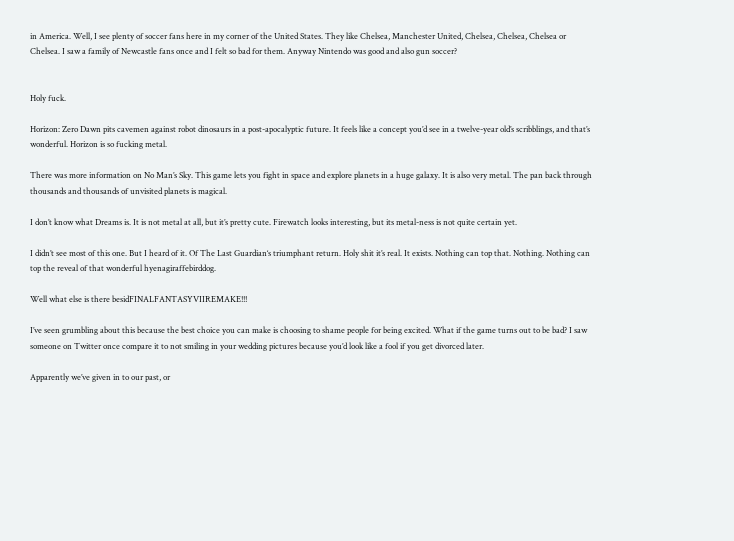in America. Well, I see plenty of soccer fans here in my corner of the United States. They like Chelsea, Manchester United, Chelsea, Chelsea, Chelsea or Chelsea. I saw a family of Newcastle fans once and I felt so bad for them. Anyway Nintendo was good and also gun soccer?


Holy fuck.

Horizon: Zero Dawn pits cavemen against robot dinosaurs in a post-apocalyptic future. It feels like a concept you’d see in a twelve-year old’s scribblings, and that’s wonderful. Horizon is so fucking metal.

There was more information on No Man’s Sky. This game lets you fight in space and explore planets in a huge galaxy. It is also very metal. The pan back through thousands and thousands of unvisited planets is magical.

I don’t know what Dreams is. It is not metal at all, but it’s pretty cute. Firewatch looks interesting, but its metal-ness is not quite certain yet.

I didn’t see most of this one. But I heard of it. Of The Last Guardian‘s triumphant return. Holy shit it’s real. It exists. Nothing can top that. Nothing. Nothing can top the reveal of that wonderful hyenagiraffebirddog.

Well what else is there besidFINALFANTASYVIIREMAKE!!!

I’ve seen grumbling about this because the best choice you can make is choosing to shame people for being excited. What if the game turns out to be bad? I saw someone on Twitter once compare it to not smiling in your wedding pictures because you’d look like a fool if you get divorced later.

Apparently we’ve given in to our past, or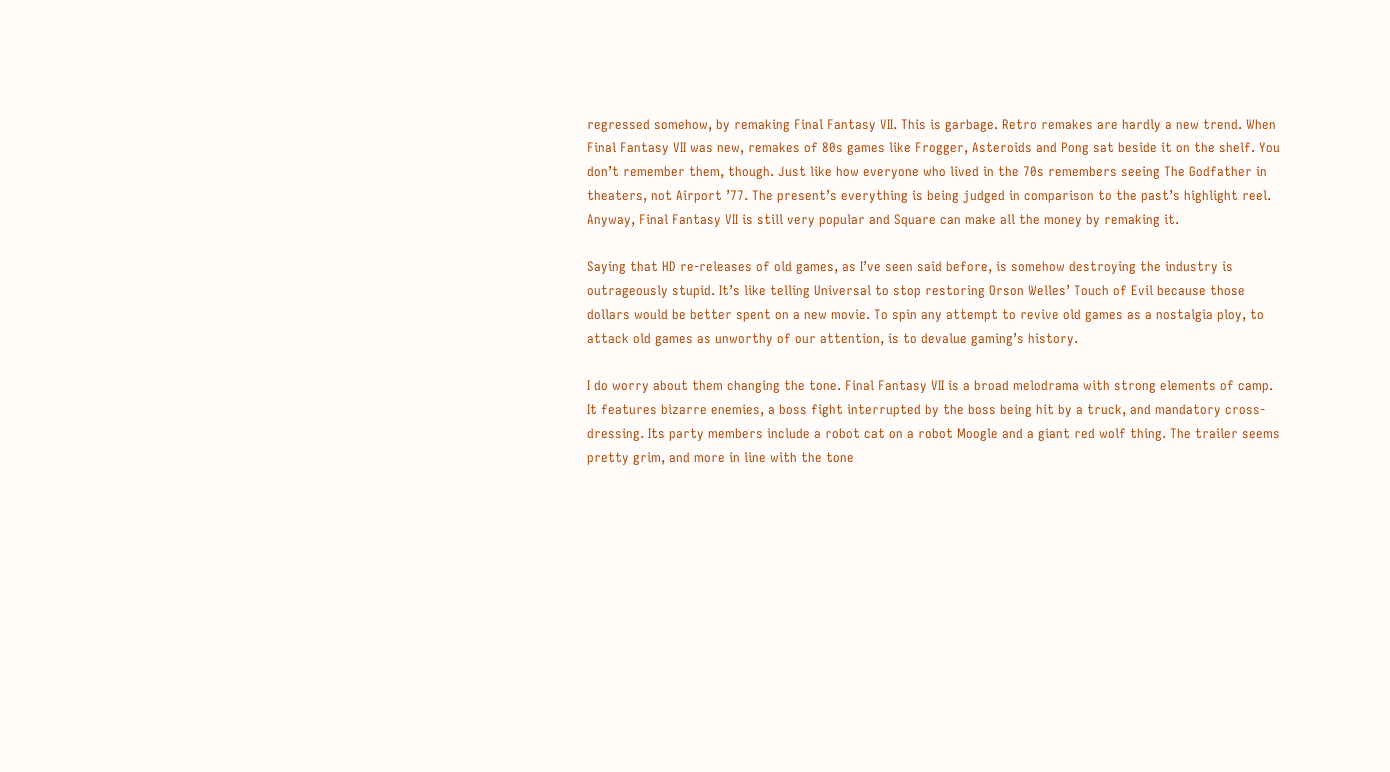regressed somehow, by remaking Final Fantasy VII. This is garbage. Retro remakes are hardly a new trend. When Final Fantasy VII was new, remakes of 80s games like Frogger, Asteroids and Pong sat beside it on the shelf. You don’t remember them, though. Just like how everyone who lived in the 70s remembers seeing The Godfather in theaters, not Airport ’77. The present’s everything is being judged in comparison to the past’s highlight reel. Anyway, Final Fantasy VII is still very popular and Square can make all the money by remaking it.

Saying that HD re-releases of old games, as I’ve seen said before, is somehow destroying the industry is outrageously stupid. It’s like telling Universal to stop restoring Orson Welles’ Touch of Evil because those dollars would be better spent on a new movie. To spin any attempt to revive old games as a nostalgia ploy, to attack old games as unworthy of our attention, is to devalue gaming’s history.

I do worry about them changing the tone. Final Fantasy VII is a broad melodrama with strong elements of camp. It features bizarre enemies, a boss fight interrupted by the boss being hit by a truck, and mandatory cross-dressing. Its party members include a robot cat on a robot Moogle and a giant red wolf thing. The trailer seems pretty grim, and more in line with the tone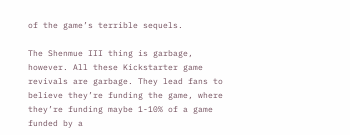of the game’s terrible sequels.

The Shenmue III thing is garbage, however. All these Kickstarter game revivals are garbage. They lead fans to believe they’re funding the game, where they’re funding maybe 1-10% of a game funded by a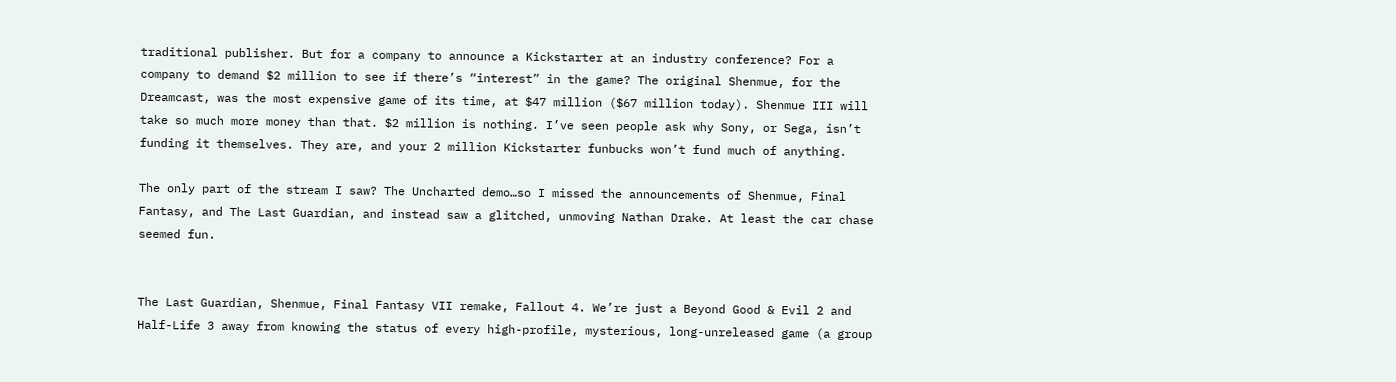traditional publisher. But for a company to announce a Kickstarter at an industry conference? For a company to demand $2 million to see if there’s “interest” in the game? The original Shenmue, for the Dreamcast, was the most expensive game of its time, at $47 million ($67 million today). Shenmue III will take so much more money than that. $2 million is nothing. I’ve seen people ask why Sony, or Sega, isn’t funding it themselves. They are, and your 2 million Kickstarter funbucks won’t fund much of anything.

The only part of the stream I saw? The Uncharted demo…so I missed the announcements of Shenmue, Final Fantasy, and The Last Guardian, and instead saw a glitched, unmoving Nathan Drake. At least the car chase seemed fun.


The Last Guardian, Shenmue, Final Fantasy VII remake, Fallout 4. We’re just a Beyond Good & Evil 2 and Half-Life 3 away from knowing the status of every high-profile, mysterious, long-unreleased game (a group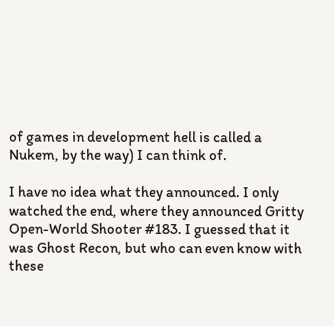of games in development hell is called a Nukem, by the way) I can think of.

I have no idea what they announced. I only watched the end, where they announced Gritty Open-World Shooter #183. I guessed that it was Ghost Recon, but who can even know with these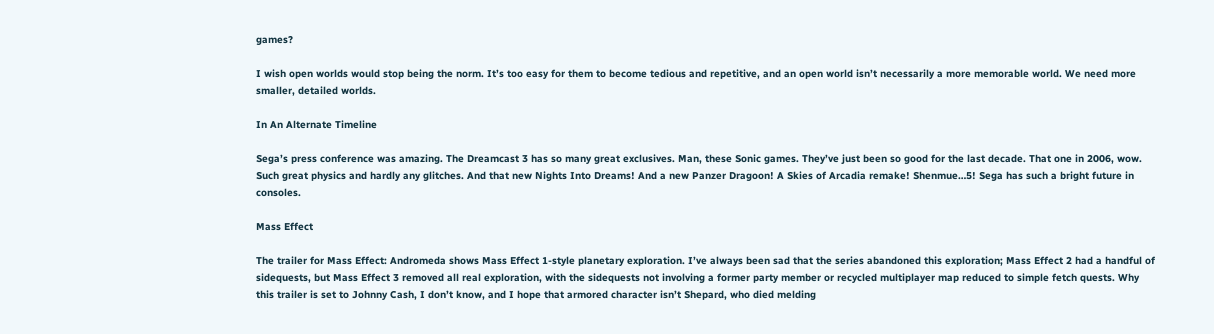games?

I wish open worlds would stop being the norm. It’s too easy for them to become tedious and repetitive, and an open world isn’t necessarily a more memorable world. We need more smaller, detailed worlds.

In An Alternate Timeline

Sega’s press conference was amazing. The Dreamcast 3 has so many great exclusives. Man, these Sonic games. They’ve just been so good for the last decade. That one in 2006, wow. Such great physics and hardly any glitches. And that new Nights Into Dreams! And a new Panzer Dragoon! A Skies of Arcadia remake! Shenmue…5! Sega has such a bright future in consoles.

Mass Effect

The trailer for Mass Effect: Andromeda shows Mass Effect 1-style planetary exploration. I’ve always been sad that the series abandoned this exploration; Mass Effect 2 had a handful of sidequests, but Mass Effect 3 removed all real exploration, with the sidequests not involving a former party member or recycled multiplayer map reduced to simple fetch quests. Why this trailer is set to Johnny Cash, I don’t know, and I hope that armored character isn’t Shepard, who died melding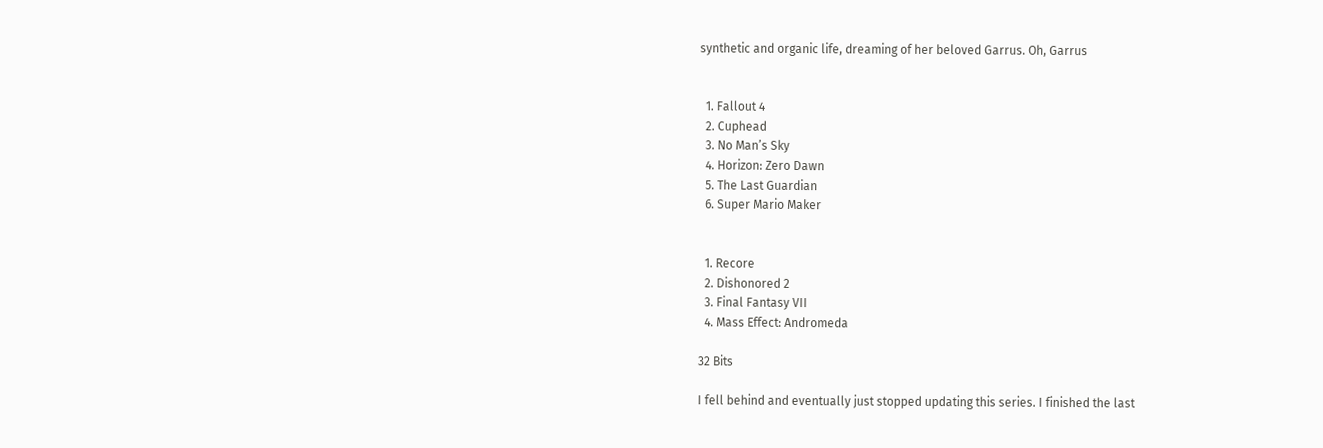synthetic and organic life, dreaming of her beloved Garrus. Oh, Garrus


  1. Fallout 4
  2. Cuphead
  3. No Man’s Sky
  4. Horizon: Zero Dawn
  5. The Last Guardian
  6. Super Mario Maker


  1. Recore
  2. Dishonored 2
  3. Final Fantasy VII
  4. Mass Effect: Andromeda

32 Bits

I fell behind and eventually just stopped updating this series. I finished the last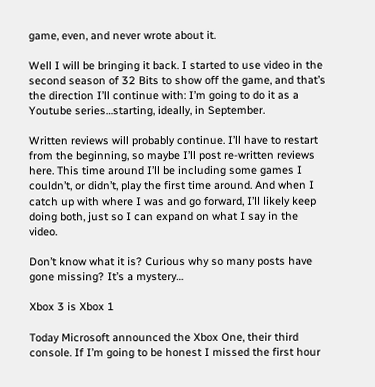game, even, and never wrote about it.

Well I will be bringing it back. I started to use video in the second season of 32 Bits to show off the game, and that’s the direction I’ll continue with: I’m going to do it as a Youtube series…starting, ideally, in September.

Written reviews will probably continue. I’ll have to restart from the beginning, so maybe I’ll post re-written reviews here. This time around I’ll be including some games I couldn’t, or didn’t, play the first time around. And when I catch up with where I was and go forward, I’ll likely keep doing both, just so I can expand on what I say in the video.

Don’t know what it is? Curious why so many posts have gone missing? It’s a mystery…

Xbox 3 is Xbox 1

Today Microsoft announced the Xbox One, their third console. If I’m going to be honest I missed the first hour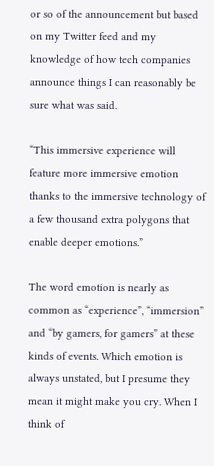or so of the announcement but based on my Twitter feed and my knowledge of how tech companies announce things I can reasonably be sure what was said.

“This immersive experience will feature more immersive emotion thanks to the immersive technology of a few thousand extra polygons that enable deeper emotions.”

The word emotion is nearly as common as “experience”, “immersion” and “by gamers, for gamers” at these kinds of events. Which emotion is always unstated, but I presume they mean it might make you cry. When I think of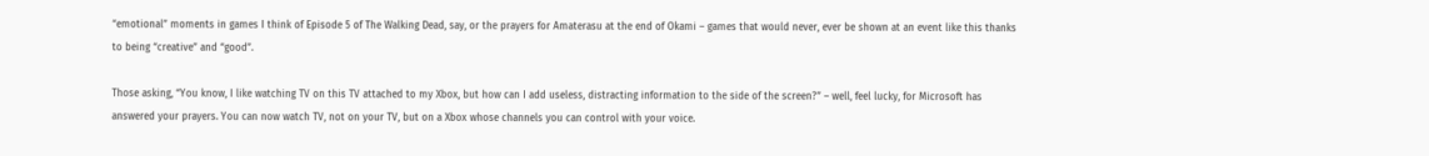“emotional” moments in games I think of Episode 5 of The Walking Dead, say, or the prayers for Amaterasu at the end of Okami – games that would never, ever be shown at an event like this thanks to being “creative” and “good”.

Those asking, “You know, I like watching TV on this TV attached to my Xbox, but how can I add useless, distracting information to the side of the screen?” – well, feel lucky, for Microsoft has answered your prayers. You can now watch TV, not on your TV, but on a Xbox whose channels you can control with your voice.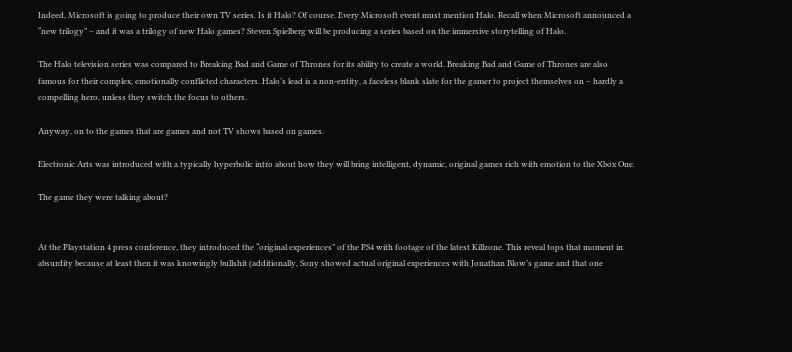Indeed, Microsoft is going to produce their own TV series. Is it Halo? Of course. Every Microsoft event must mention Halo. Recall when Microsoft announced a “new trilogy” – and it was a trilogy of new Halo games? Steven Spielberg will be producing a series based on the immersive storytelling of Halo.

The Halo television series was compared to Breaking Bad and Game of Thrones for its ability to create a world. Breaking Bad and Game of Thrones are also famous for their complex, emotionally conflicted characters. Halo’s lead is a non-entity, a faceless blank slate for the gamer to project themselves on – hardly a compelling hero, unless they switch the focus to others.

Anyway, on to the games that are games and not TV shows based on games.

Electronic Arts was introduced with a typically hyperbolic intro about how they will bring intelligent, dynamic, original games rich with emotion to the Xbox One.

The game they were talking about?


At the Playstation 4 press conference, they introduced the “original experiences” of the PS4 with footage of the latest Killzone. This reveal tops that moment in absurdity because at least then it was knowingly bullshit (additionally, Sony showed actual original experiences with Jonathan Blow’s game and that one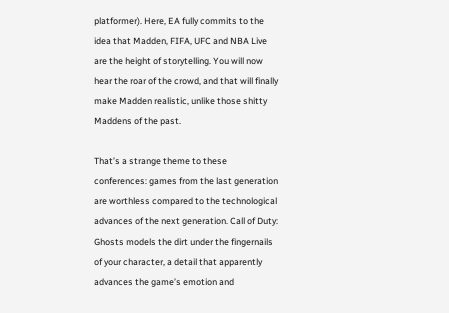platformer). Here, EA fully commits to the idea that Madden, FIFA, UFC and NBA Live are the height of storytelling. You will now hear the roar of the crowd, and that will finally make Madden realistic, unlike those shitty Maddens of the past.

That’s a strange theme to these conferences: games from the last generation are worthless compared to the technological advances of the next generation. Call of Duty: Ghosts models the dirt under the fingernails of your character, a detail that apparently advances the game’s emotion and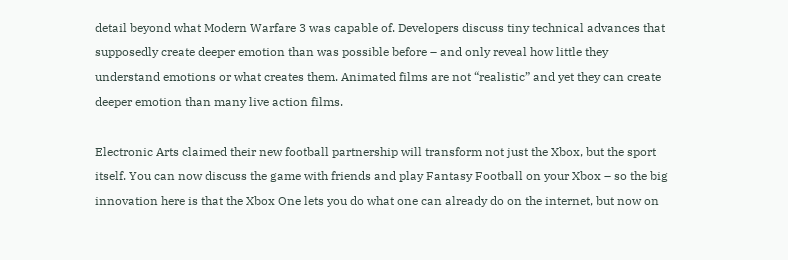detail beyond what Modern Warfare 3 was capable of. Developers discuss tiny technical advances that supposedly create deeper emotion than was possible before – and only reveal how little they understand emotions or what creates them. Animated films are not “realistic” and yet they can create deeper emotion than many live action films.

Electronic Arts claimed their new football partnership will transform not just the Xbox, but the sport itself. You can now discuss the game with friends and play Fantasy Football on your Xbox – so the big innovation here is that the Xbox One lets you do what one can already do on the internet, but now on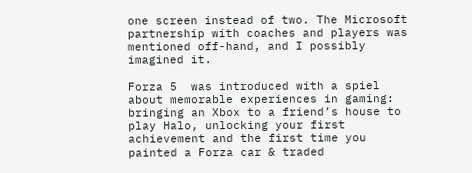one screen instead of two. The Microsoft partnership with coaches and players was mentioned off-hand, and I possibly imagined it.

Forza 5  was introduced with a spiel about memorable experiences in gaming: bringing an Xbox to a friend’s house to play Halo, unlocking your first achievement and the first time you painted a Forza car & traded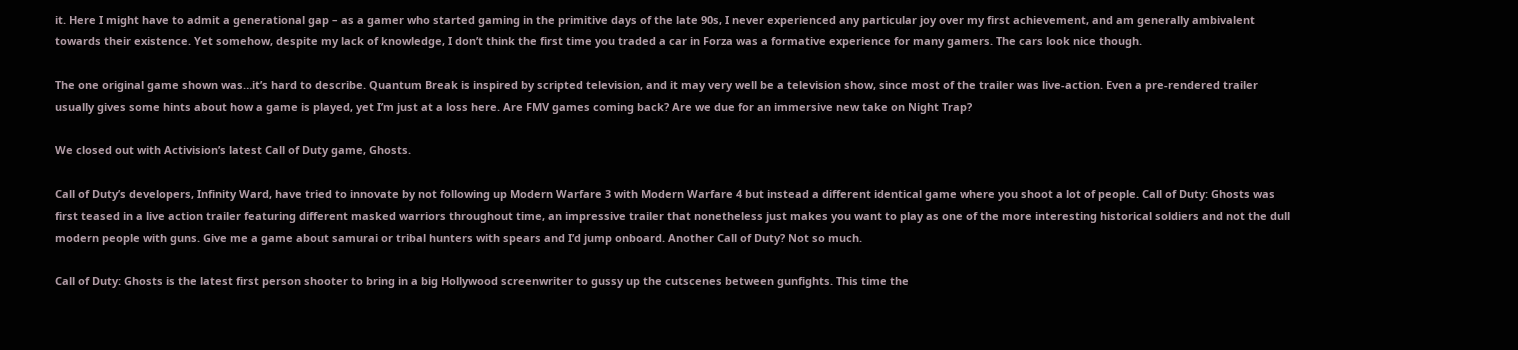it. Here I might have to admit a generational gap – as a gamer who started gaming in the primitive days of the late 90s, I never experienced any particular joy over my first achievement, and am generally ambivalent towards their existence. Yet somehow, despite my lack of knowledge, I don’t think the first time you traded a car in Forza was a formative experience for many gamers. The cars look nice though.

The one original game shown was…it’s hard to describe. Quantum Break is inspired by scripted television, and it may very well be a television show, since most of the trailer was live-action. Even a pre-rendered trailer usually gives some hints about how a game is played, yet I’m just at a loss here. Are FMV games coming back? Are we due for an immersive new take on Night Trap?

We closed out with Activision’s latest Call of Duty game, Ghosts.

Call of Duty’s developers, Infinity Ward, have tried to innovate by not following up Modern Warfare 3 with Modern Warfare 4 but instead a different identical game where you shoot a lot of people. Call of Duty: Ghosts was first teased in a live action trailer featuring different masked warriors throughout time, an impressive trailer that nonetheless just makes you want to play as one of the more interesting historical soldiers and not the dull modern people with guns. Give me a game about samurai or tribal hunters with spears and I’d jump onboard. Another Call of Duty? Not so much.

Call of Duty: Ghosts is the latest first person shooter to bring in a big Hollywood screenwriter to gussy up the cutscenes between gunfights. This time the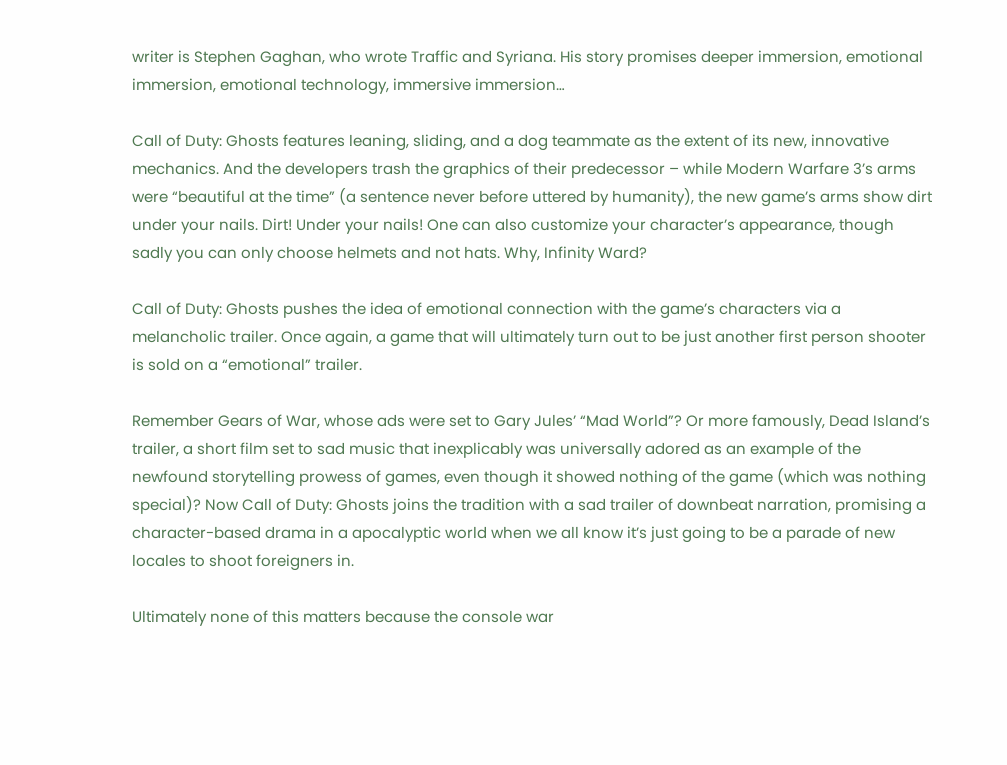writer is Stephen Gaghan, who wrote Traffic and Syriana. His story promises deeper immersion, emotional immersion, emotional technology, immersive immersion…

Call of Duty: Ghosts features leaning, sliding, and a dog teammate as the extent of its new, innovative mechanics. And the developers trash the graphics of their predecessor – while Modern Warfare 3’s arms were “beautiful at the time” (a sentence never before uttered by humanity), the new game’s arms show dirt under your nails. Dirt! Under your nails! One can also customize your character’s appearance, though sadly you can only choose helmets and not hats. Why, Infinity Ward?

Call of Duty: Ghosts pushes the idea of emotional connection with the game’s characters via a melancholic trailer. Once again, a game that will ultimately turn out to be just another first person shooter is sold on a “emotional” trailer.

Remember Gears of War, whose ads were set to Gary Jules’ “Mad World”? Or more famously, Dead Island’s trailer, a short film set to sad music that inexplicably was universally adored as an example of the newfound storytelling prowess of games, even though it showed nothing of the game (which was nothing special)? Now Call of Duty: Ghosts joins the tradition with a sad trailer of downbeat narration, promising a character-based drama in a apocalyptic world when we all know it’s just going to be a parade of new locales to shoot foreigners in.

Ultimately none of this matters because the console war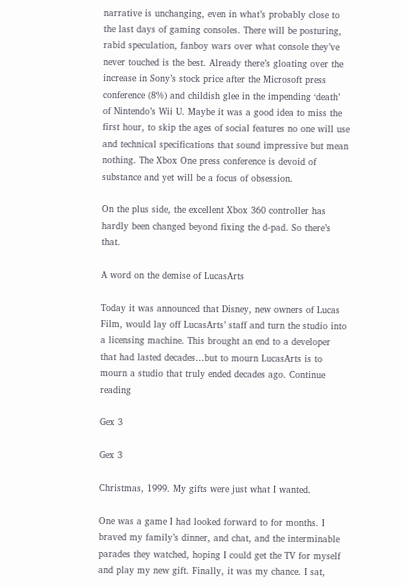narrative is unchanging, even in what’s probably close to the last days of gaming consoles. There will be posturing, rabid speculation, fanboy wars over what console they’ve never touched is the best. Already there’s gloating over the increase in Sony’s stock price after the Microsoft press conference (8%) and childish glee in the impending ‘death’ of Nintendo’s Wii U. Maybe it was a good idea to miss the first hour, to skip the ages of social features no one will use and technical specifications that sound impressive but mean nothing. The Xbox One press conference is devoid of substance and yet will be a focus of obsession.

On the plus side, the excellent Xbox 360 controller has hardly been changed beyond fixing the d-pad. So there’s that.

A word on the demise of LucasArts

Today it was announced that Disney, new owners of Lucas Film, would lay off LucasArts’ staff and turn the studio into a licensing machine. This brought an end to a developer that had lasted decades…but to mourn LucasArts is to mourn a studio that truly ended decades ago. Continue reading

Gex 3

Gex 3

Christmas, 1999. My gifts were just what I wanted.

One was a game I had looked forward to for months. I braved my family’s dinner, and chat, and the interminable parades they watched, hoping I could get the TV for myself and play my new gift. Finally, it was my chance. I sat,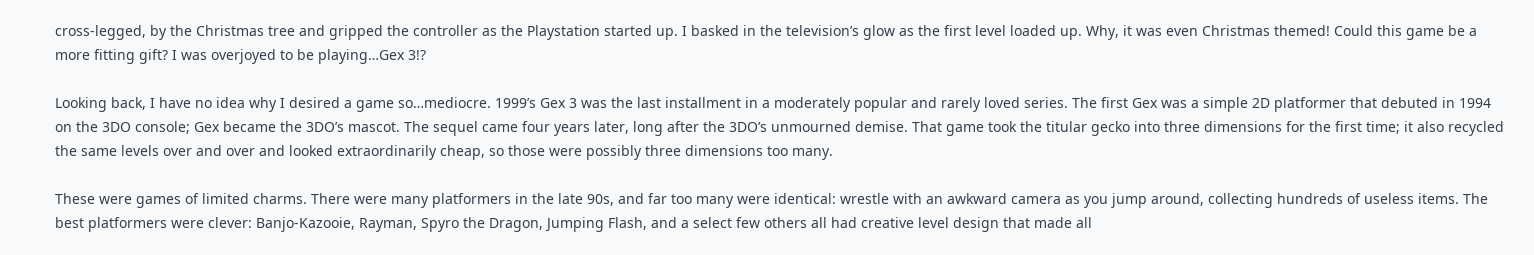cross-legged, by the Christmas tree and gripped the controller as the Playstation started up. I basked in the television’s glow as the first level loaded up. Why, it was even Christmas themed! Could this game be a more fitting gift? I was overjoyed to be playing…Gex 3!?

Looking back, I have no idea why I desired a game so…mediocre. 1999’s Gex 3 was the last installment in a moderately popular and rarely loved series. The first Gex was a simple 2D platformer that debuted in 1994 on the 3DO console; Gex became the 3DO’s mascot. The sequel came four years later, long after the 3DO’s unmourned demise. That game took the titular gecko into three dimensions for the first time; it also recycled the same levels over and over and looked extraordinarily cheap, so those were possibly three dimensions too many.

These were games of limited charms. There were many platformers in the late 90s, and far too many were identical: wrestle with an awkward camera as you jump around, collecting hundreds of useless items. The best platformers were clever: Banjo-Kazooie, Rayman, Spyro the Dragon, Jumping Flash, and a select few others all had creative level design that made all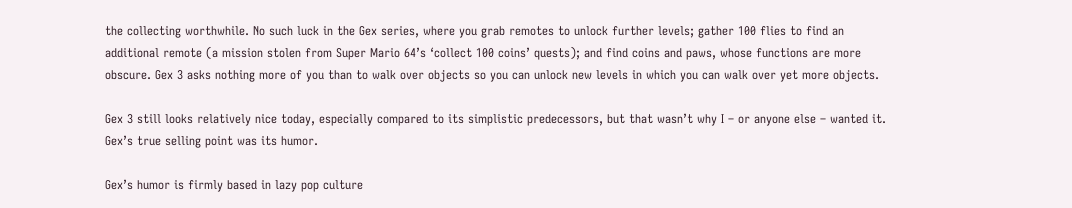the collecting worthwhile. No such luck in the Gex series, where you grab remotes to unlock further levels; gather 100 flies to find an additional remote (a mission stolen from Super Mario 64’s ‘collect 100 coins’ quests); and find coins and paws, whose functions are more obscure. Gex 3 asks nothing more of you than to walk over objects so you can unlock new levels in which you can walk over yet more objects.

Gex 3 still looks relatively nice today, especially compared to its simplistic predecessors, but that wasn’t why I – or anyone else – wanted it. Gex’s true selling point was its humor.

Gex’s humor is firmly based in lazy pop culture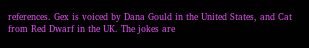references. Gex is voiced by Dana Gould in the United States, and Cat from Red Dwarf in the UK. The jokes are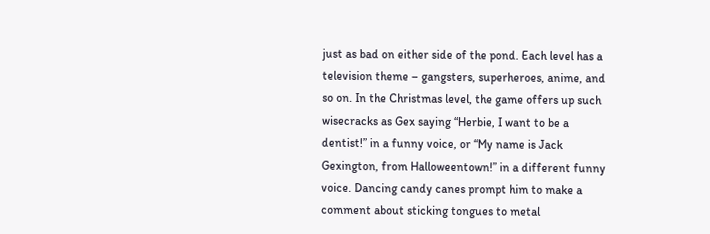just as bad on either side of the pond. Each level has a television theme – gangsters, superheroes, anime, and so on. In the Christmas level, the game offers up such wisecracks as Gex saying “Herbie, I want to be a dentist!” in a funny voice, or “My name is Jack Gexington, from Halloweentown!” in a different funny voice. Dancing candy canes prompt him to make a comment about sticking tongues to metal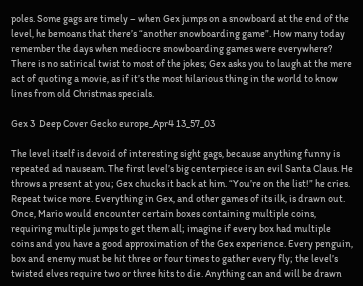poles. Some gags are timely – when Gex jumps on a snowboard at the end of the level, he bemoans that there’s “another snowboarding game”. How many today remember the days when mediocre snowboarding games were everywhere? There is no satirical twist to most of the jokes; Gex asks you to laugh at the mere act of quoting a movie, as if it’s the most hilarious thing in the world to know lines from old Christmas specials.

Gex 3  Deep Cover Gecko europe_Apr4 13_57_03

The level itself is devoid of interesting sight gags, because anything funny is repeated ad nauseam. The first level’s big centerpiece is an evil Santa Claus. He throws a present at you; Gex chucks it back at him. “You’re on the list!” he cries. Repeat twice more. Everything in Gex, and other games of its ilk, is drawn out. Once, Mario would encounter certain boxes containing multiple coins, requiring multiple jumps to get them all; imagine if every box had multiple coins and you have a good approximation of the Gex experience. Every penguin, box and enemy must be hit three or four times to gather every fly; the level’s twisted elves require two or three hits to die. Anything can and will be drawn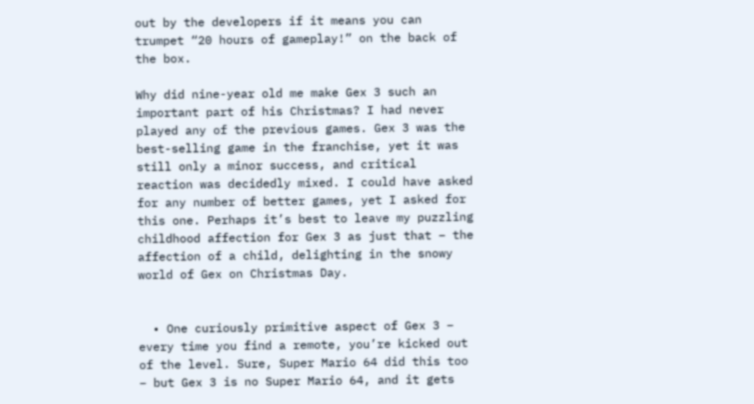out by the developers if it means you can trumpet “20 hours of gameplay!” on the back of the box.

Why did nine-year old me make Gex 3 such an important part of his Christmas? I had never played any of the previous games. Gex 3 was the best-selling game in the franchise, yet it was still only a minor success, and critical reaction was decidedly mixed. I could have asked for any number of better games, yet I asked for this one. Perhaps it’s best to leave my puzzling childhood affection for Gex 3 as just that – the affection of a child, delighting in the snowy world of Gex on Christmas Day.


  • One curiously primitive aspect of Gex 3 – every time you find a remote, you’re kicked out of the level. Sure, Super Mario 64 did this too – but Gex 3 is no Super Mario 64, and it gets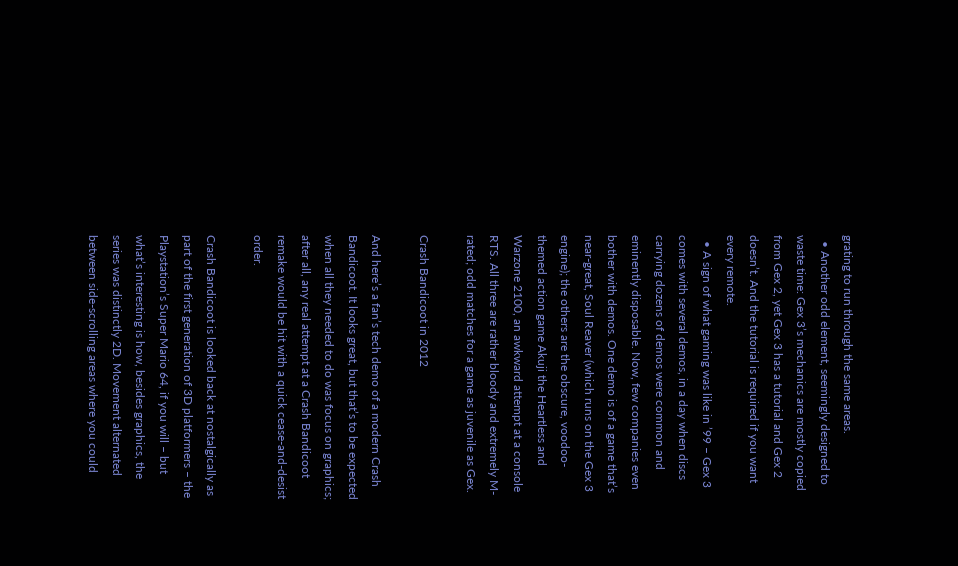grating to run through the same areas.
  • Another odd element, seemingly designed to waste time: Gex 3’s mechanics are mostly copied from Gex 2, yet Gex 3 has a tutorial and Gex 2 doesn’t. And the tutorial is required if you want every remote.
  • A sign of what gaming was like in ’99 – Gex 3 comes with several demos, in a day when discs carrying dozens of demos were common and eminently disposable. Now, few companies even bother with demos. One demo is of a game that’s near-great, Soul Reaver (which runs on the Gex 3 engine); the others are the obscure, voodoo-themed action game Akuji the Heartless and Warzone 2100, an awkward attempt at a console RTS. All three are rather bloody and extremely M-rated; odd matches for a game as juvenile as Gex.

Crash Bandicoot in 2012

And here’s a fan’s tech demo of a modern Crash Bandicoot. It looks great, but that’s to be expected when all they needed to do was focus on graphics; after all, any real attempt at a Crash Bandicoot remake would be hit with a quick cease-and-desist order.

Crash Bandicoot is looked back at nostalgically as part of the first generation of 3D platformers – the Playstation’s Super Mario 64, if you will – but what’s interesting is how, besides graphics, the series was distinctly 2D. Movement alternated between side-scrolling areas where you could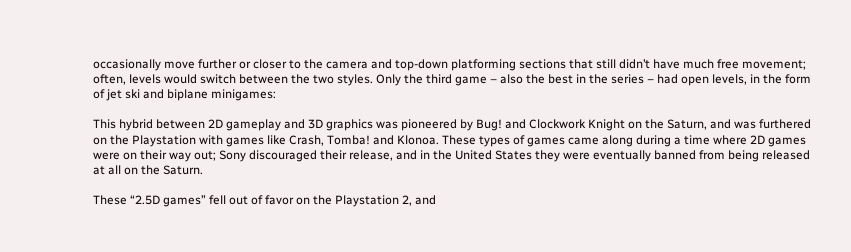occasionally move further or closer to the camera and top-down platforming sections that still didn’t have much free movement; often, levels would switch between the two styles. Only the third game – also the best in the series – had open levels, in the form of jet ski and biplane minigames:

This hybrid between 2D gameplay and 3D graphics was pioneered by Bug! and Clockwork Knight on the Saturn, and was furthered on the Playstation with games like Crash, Tomba! and Klonoa. These types of games came along during a time where 2D games were on their way out; Sony discouraged their release, and in the United States they were eventually banned from being released at all on the Saturn.

These “2.5D games” fell out of favor on the Playstation 2, and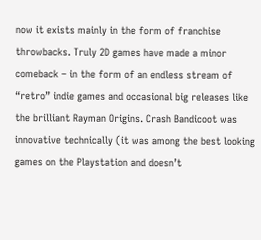now it exists mainly in the form of franchise throwbacks. Truly 2D games have made a minor comeback – in the form of an endless stream of “retro” indie games and occasional big releases like the brilliant Rayman Origins. Crash Bandicoot was innovative technically (it was among the best looking games on the Playstation and doesn’t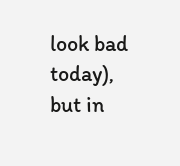look bad today), but in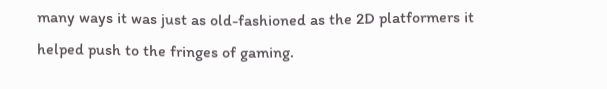many ways it was just as old-fashioned as the 2D platformers it helped push to the fringes of gaming.